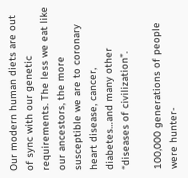Our modern human diets are out of sync with our genetic requirements. The less we eat like our ancestors, the more susceptible we are to coronary heart disease, cancer, diabetes…and many other “diseases of civilization”.

100,000 generations of people were hunter-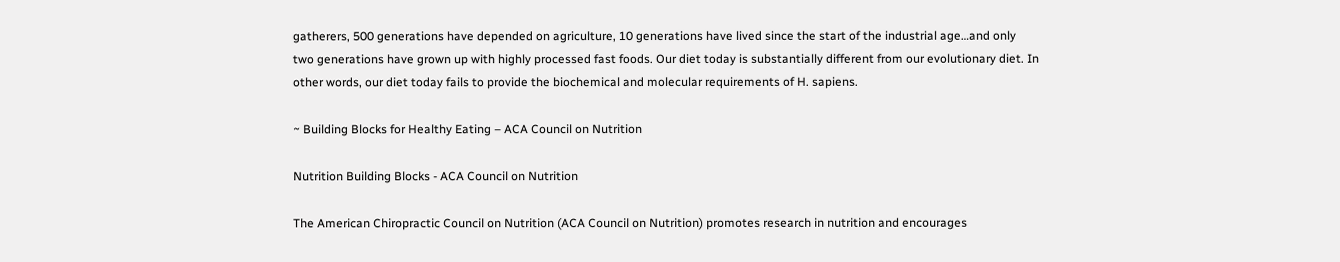gatherers, 500 generations have depended on agriculture, 10 generations have lived since the start of the industrial age…and only two generations have grown up with highly processed fast foods. Our diet today is substantially different from our evolutionary diet. In other words, our diet today fails to provide the biochemical and molecular requirements of H. sapiens.

~ Building Blocks for Healthy Eating – ACA Council on Nutrition

Nutrition Building Blocks - ACA Council on Nutrition

The American Chiropractic Council on Nutrition (ACA Council on Nutrition) promotes research in nutrition and encourages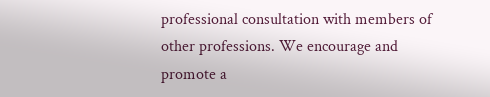professional consultation with members of other professions. We encourage and promote a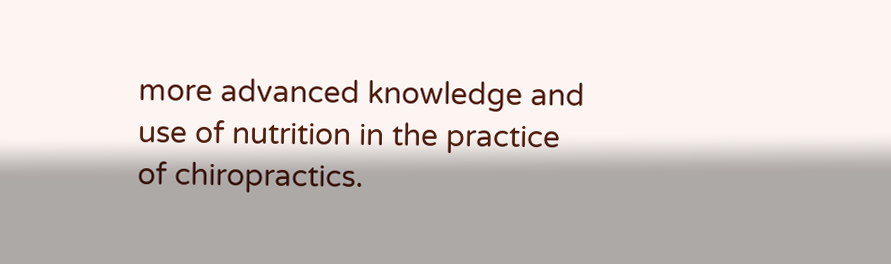more advanced knowledge and use of nutrition in the practice of chiropractics.